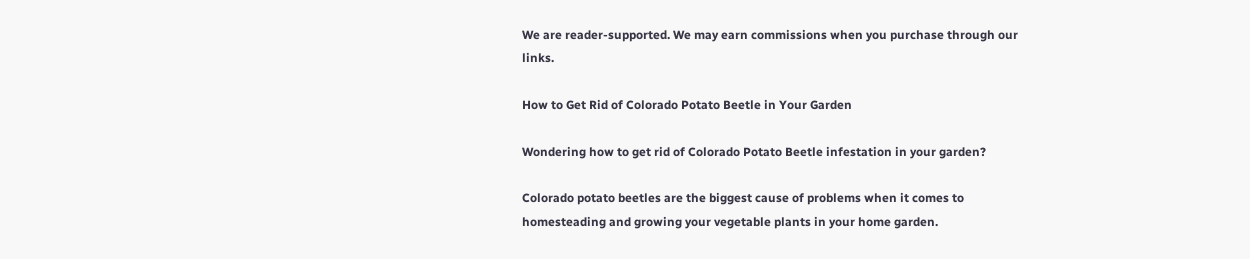We are reader-supported. We may earn commissions when you purchase through our links.

How to Get Rid of Colorado Potato Beetle in Your Garden

Wondering how to get rid of Colorado Potato Beetle infestation in your garden?

Colorado potato beetles are the biggest cause of problems when it comes to homesteading and growing your vegetable plants in your home garden.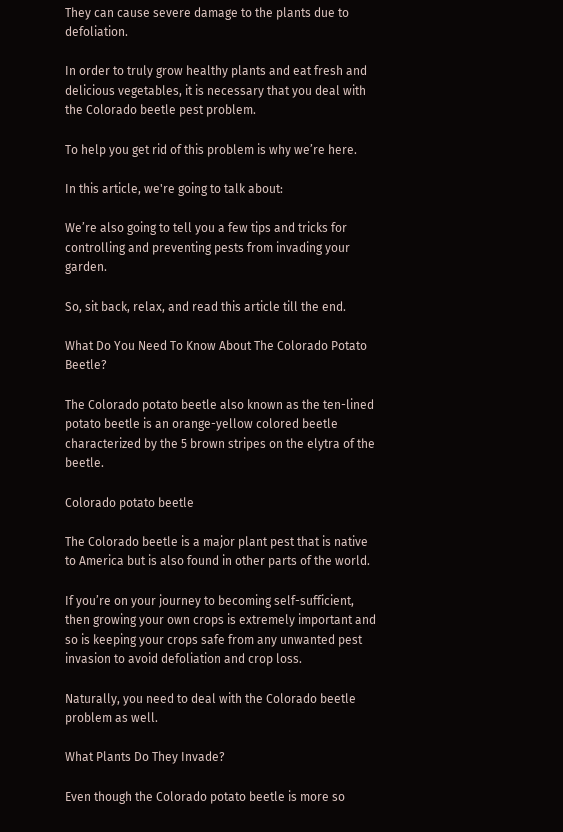They can cause severe damage to the plants due to defoliation.

In order to truly grow healthy plants and eat fresh and delicious vegetables, it is necessary that you deal with the Colorado beetle pest problem.

To help you get rid of this problem is why we’re here.

In this article, we're going to talk about:

We’re also going to tell you a few tips and tricks for controlling and preventing pests from invading your garden.

So, sit back, relax, and read this article till the end.

What Do You Need To Know About The Colorado Potato Beetle?

The Colorado potato beetle also known as the ten-lined potato beetle is an orange-yellow colored beetle characterized by the 5 brown stripes on the elytra of the beetle.

Colorado potato beetle

The Colorado beetle is a major plant pest that is native to America but is also found in other parts of the world.

If you’re on your journey to becoming self-sufficient, then growing your own crops is extremely important and so is keeping your crops safe from any unwanted pest invasion to avoid defoliation and crop loss.

Naturally, you need to deal with the Colorado beetle problem as well.

What Plants Do They Invade?

Even though the Colorado potato beetle is more so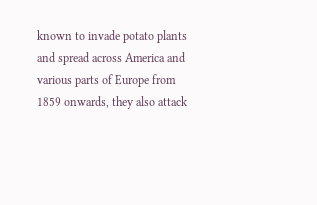known to invade potato plants and spread across America and various parts of Europe from 1859 onwards, they also attack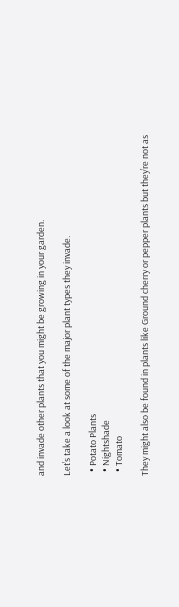and invade other plants that you might be growing in your garden.

Let’s take a look at some of the major plant types they invade.

  • Potato Plants
  • Nightshade
  • Tomato

They might also be found in plants like Ground cherry or pepper plants but they’re not as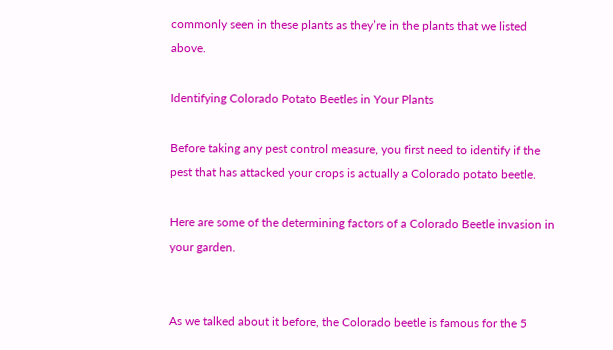commonly seen in these plants as they’re in the plants that we listed above.

Identifying Colorado Potato Beetles in Your Plants

Before taking any pest control measure, you first need to identify if the pest that has attacked your crops is actually a Colorado potato beetle.

Here are some of the determining factors of a Colorado Beetle invasion in your garden.


As we talked about it before, the Colorado beetle is famous for the 5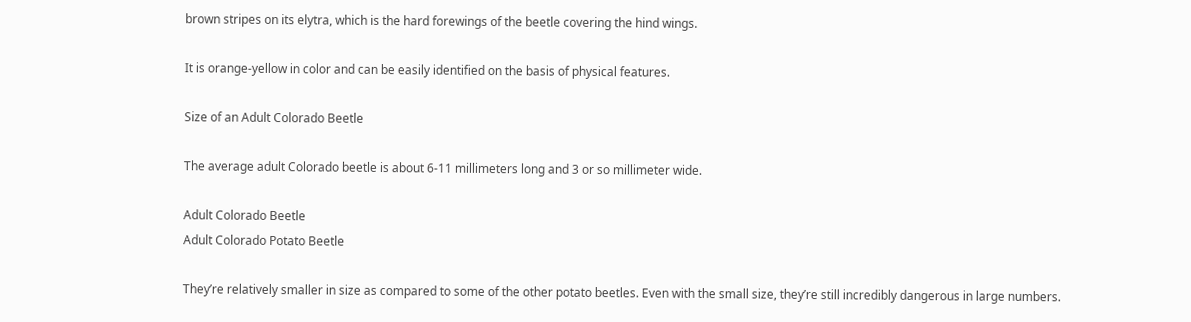brown stripes on its elytra, which is the hard forewings of the beetle covering the hind wings.

It is orange-yellow in color and can be easily identified on the basis of physical features.

Size of an Adult Colorado Beetle

The average adult Colorado beetle is about 6-11 millimeters long and 3 or so millimeter wide.

Adult Colorado Beetle
Adult Colorado Potato Beetle

They’re relatively smaller in size as compared to some of the other potato beetles. Even with the small size, they’re still incredibly dangerous in large numbers.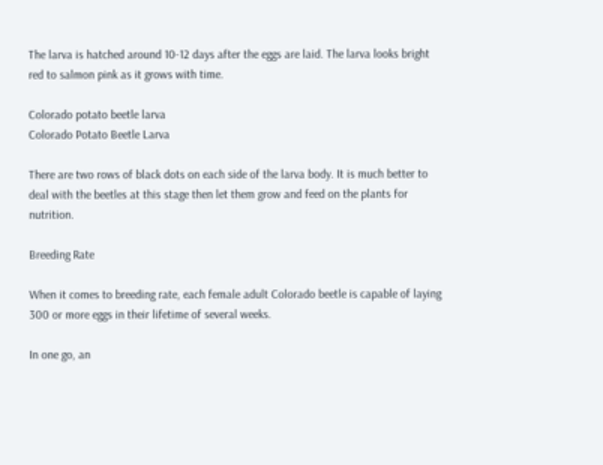The larva is hatched around 10-12 days after the eggs are laid. The larva looks bright red to salmon pink as it grows with time.

Colorado potato beetle larva
Colorado Potato Beetle Larva

There are two rows of black dots on each side of the larva body. It is much better to deal with the beetles at this stage then let them grow and feed on the plants for nutrition.

Breeding Rate

When it comes to breeding rate, each female adult Colorado beetle is capable of laying 300 or more eggs in their lifetime of several weeks.

In one go, an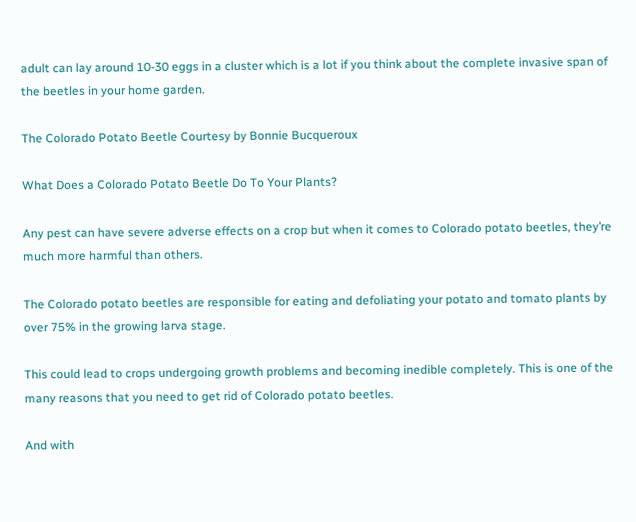adult can lay around 10-30 eggs in a cluster which is a lot if you think about the complete invasive span of the beetles in your home garden.

The Colorado Potato Beetle Courtesy by Bonnie Bucqueroux

What Does a Colorado Potato Beetle Do To Your Plants?

Any pest can have severe adverse effects on a crop but when it comes to Colorado potato beetles, they’re much more harmful than others.

The Colorado potato beetles are responsible for eating and defoliating your potato and tomato plants by over 75% in the growing larva stage.

This could lead to crops undergoing growth problems and becoming inedible completely. This is one of the many reasons that you need to get rid of Colorado potato beetles.

And with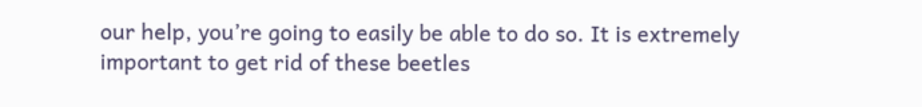our help, you’re going to easily be able to do so. It is extremely important to get rid of these beetles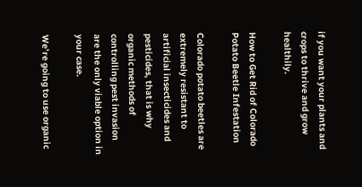if you want your plants and crops to thrive and grow healthily.

How to Get Rid of Colorado Potato Beetle Infestation

Colorado potato beetles are extremely resistant to artificial insecticides and pesticides, that is why organic methods of controlling pest invasion are the only viable option in your case.

We’re going to use organic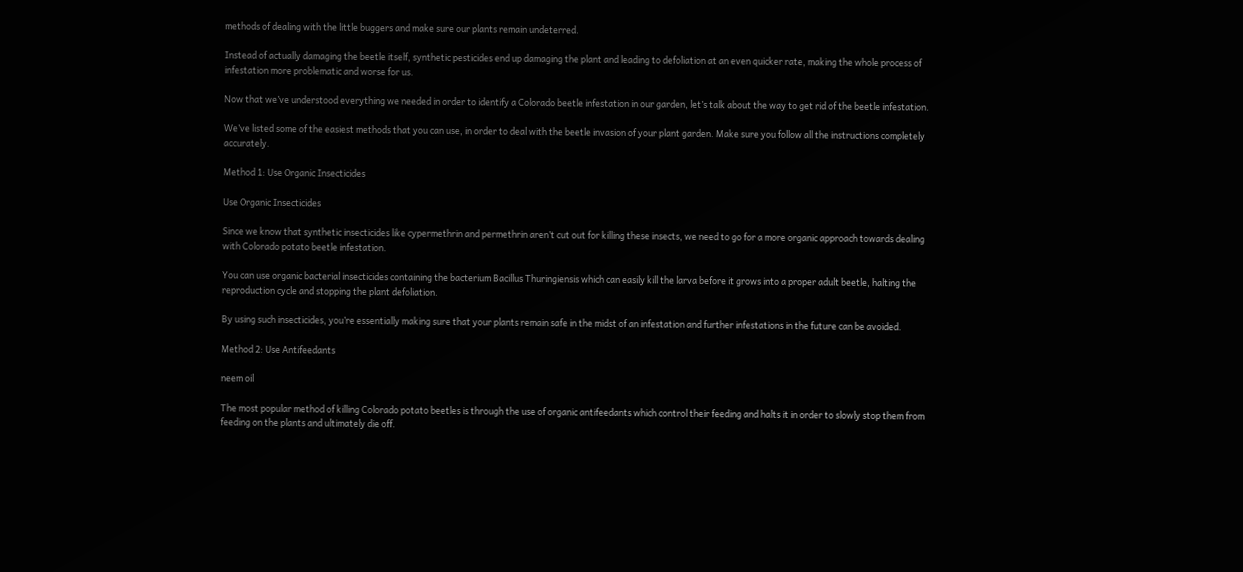methods of dealing with the little buggers and make sure our plants remain undeterred.

Instead of actually damaging the beetle itself, synthetic pesticides end up damaging the plant and leading to defoliation at an even quicker rate, making the whole process of infestation more problematic and worse for us.

Now that we’ve understood everything we needed in order to identify a Colorado beetle infestation in our garden, let’s talk about the way to get rid of the beetle infestation.

We’ve listed some of the easiest methods that you can use, in order to deal with the beetle invasion of your plant garden. Make sure you follow all the instructions completely accurately.

Method 1: Use Organic Insecticides

Use Organic Insecticides

Since we know that synthetic insecticides like cypermethrin and permethrin aren’t cut out for killing these insects, we need to go for a more organic approach towards dealing with Colorado potato beetle infestation.

You can use organic bacterial insecticides containing the bacterium Bacillus Thuringiensis which can easily kill the larva before it grows into a proper adult beetle, halting the reproduction cycle and stopping the plant defoliation.

By using such insecticides, you’re essentially making sure that your plants remain safe in the midst of an infestation and further infestations in the future can be avoided.

Method 2: Use Antifeedants

neem oil

The most popular method of killing Colorado potato beetles is through the use of organic antifeedants which control their feeding and halts it in order to slowly stop them from feeding on the plants and ultimately die off.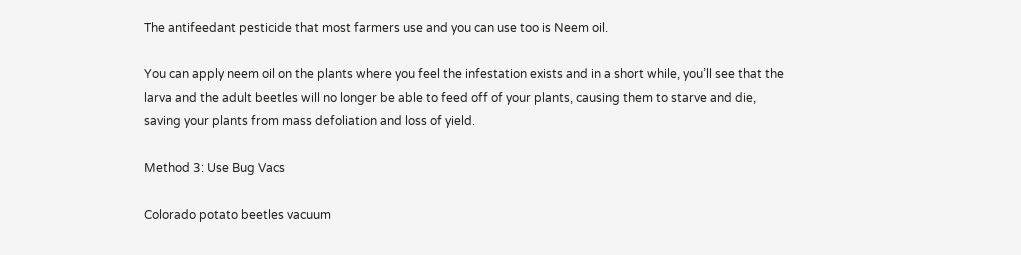The antifeedant pesticide that most farmers use and you can use too is Neem oil.

You can apply neem oil on the plants where you feel the infestation exists and in a short while, you’ll see that the larva and the adult beetles will no longer be able to feed off of your plants, causing them to starve and die, saving your plants from mass defoliation and loss of yield.

Method 3: Use Bug Vacs

Colorado potato beetles vacuum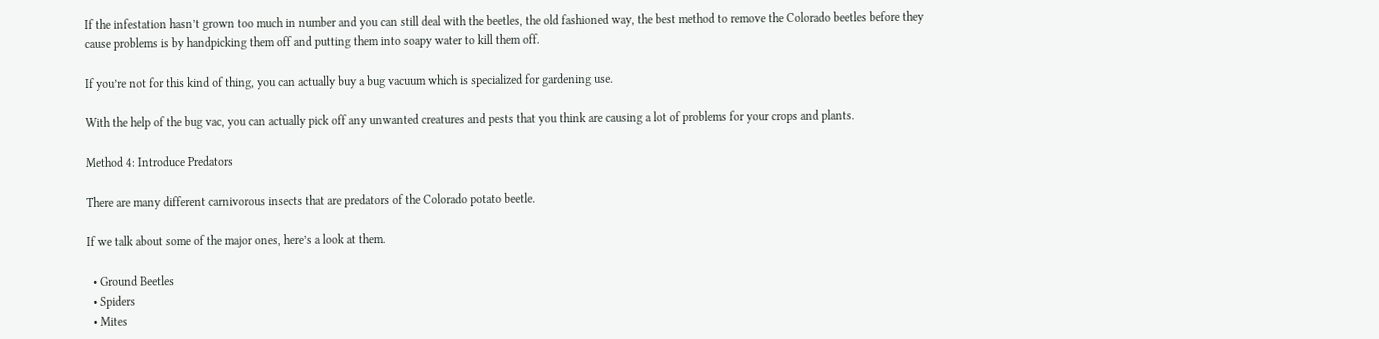If the infestation hasn’t grown too much in number and you can still deal with the beetles, the old fashioned way, the best method to remove the Colorado beetles before they cause problems is by handpicking them off and putting them into soapy water to kill them off.

If you’re not for this kind of thing, you can actually buy a bug vacuum which is specialized for gardening use.

With the help of the bug vac, you can actually pick off any unwanted creatures and pests that you think are causing a lot of problems for your crops and plants.

Method 4: Introduce Predators

There are many different carnivorous insects that are predators of the Colorado potato beetle.

If we talk about some of the major ones, here’s a look at them.

  • Ground Beetles
  • Spiders
  • Mites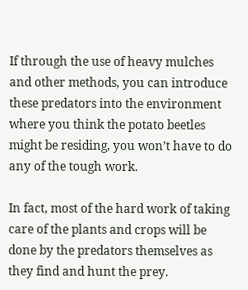If through the use of heavy mulches and other methods, you can introduce these predators into the environment where you think the potato beetles might be residing, you won’t have to do any of the tough work.

In fact, most of the hard work of taking care of the plants and crops will be done by the predators themselves as they find and hunt the prey.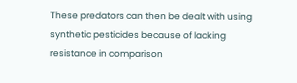These predators can then be dealt with using synthetic pesticides because of lacking resistance in comparison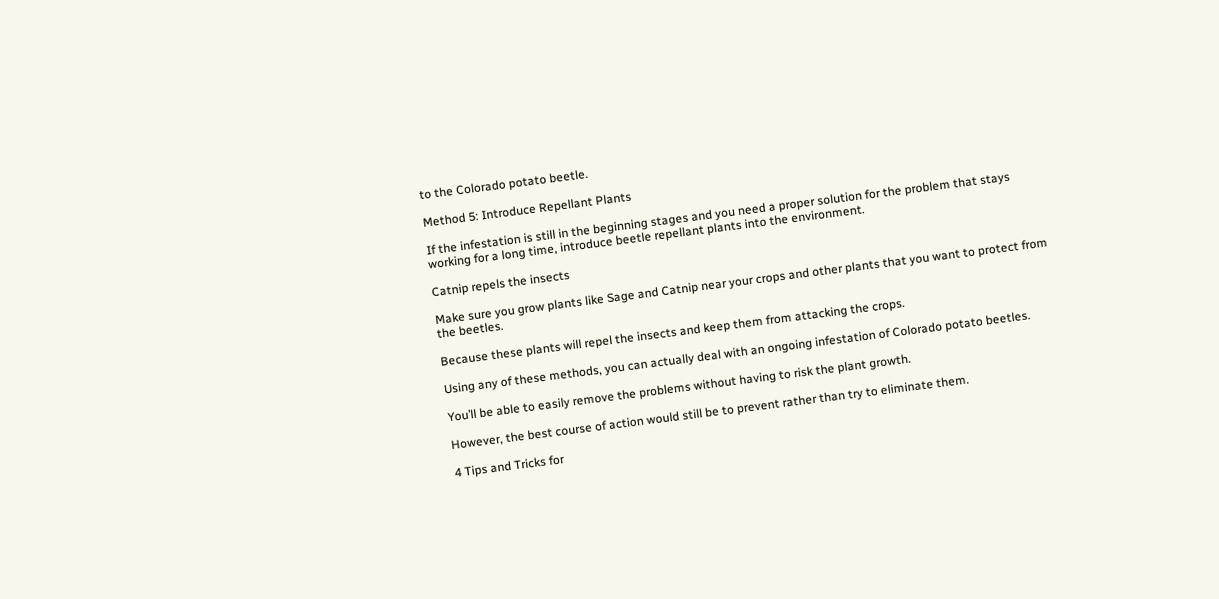to the Colorado potato beetle.

Method 5: Introduce Repellant Plants

If the infestation is still in the beginning stages and you need a proper solution for the problem that stays working for a long time, introduce beetle repellant plants into the environment.

Catnip repels the insects

Make sure you grow plants like Sage and Catnip near your crops and other plants that you want to protect from the beetles.

Because these plants will repel the insects and keep them from attacking the crops.

Using any of these methods, you can actually deal with an ongoing infestation of Colorado potato beetles.

You’ll be able to easily remove the problems without having to risk the plant growth.

However, the best course of action would still be to prevent rather than try to eliminate them.

4 Tips and Tricks for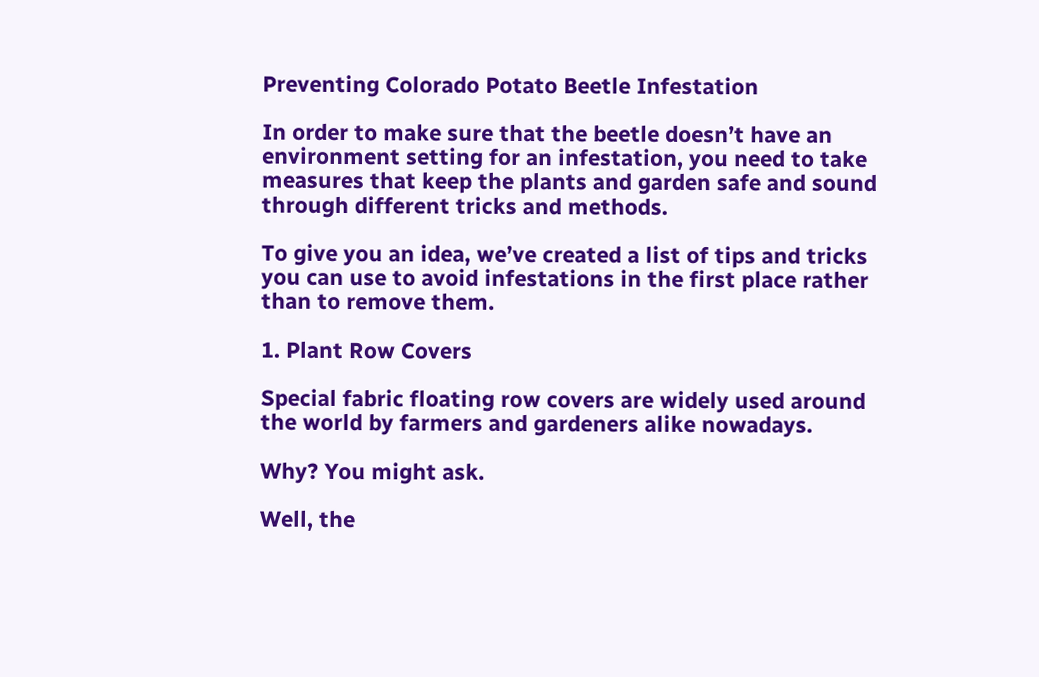Preventing Colorado Potato Beetle Infestation

In order to make sure that the beetle doesn’t have an environment setting for an infestation, you need to take measures that keep the plants and garden safe and sound through different tricks and methods.

To give you an idea, we’ve created a list of tips and tricks you can use to avoid infestations in the first place rather than to remove them.

1. Plant Row Covers

Special fabric floating row covers are widely used around the world by farmers and gardeners alike nowadays.

Why? You might ask.

Well, the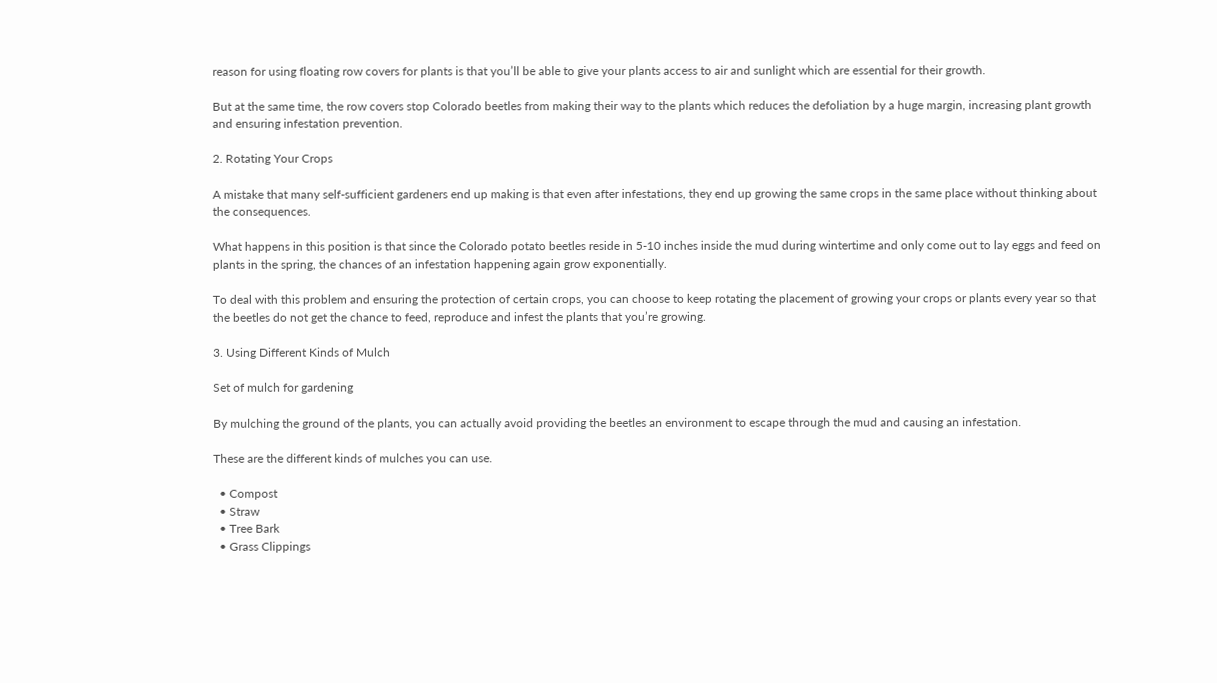reason for using floating row covers for plants is that you’ll be able to give your plants access to air and sunlight which are essential for their growth.

But at the same time, the row covers stop Colorado beetles from making their way to the plants which reduces the defoliation by a huge margin, increasing plant growth and ensuring infestation prevention.

2. Rotating Your Crops

A mistake that many self-sufficient gardeners end up making is that even after infestations, they end up growing the same crops in the same place without thinking about the consequences.

What happens in this position is that since the Colorado potato beetles reside in 5-10 inches inside the mud during wintertime and only come out to lay eggs and feed on plants in the spring, the chances of an infestation happening again grow exponentially.

To deal with this problem and ensuring the protection of certain crops, you can choose to keep rotating the placement of growing your crops or plants every year so that the beetles do not get the chance to feed, reproduce and infest the plants that you’re growing.

3. Using Different Kinds of Mulch

Set of mulch for gardening

By mulching the ground of the plants, you can actually avoid providing the beetles an environment to escape through the mud and causing an infestation.

These are the different kinds of mulches you can use.

  • Compost
  • Straw
  • Tree Bark
  • Grass Clippings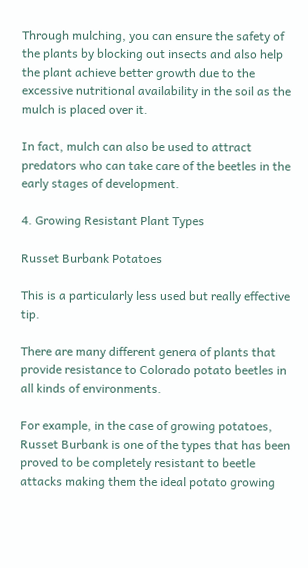Through mulching, you can ensure the safety of the plants by blocking out insects and also help the plant achieve better growth due to the excessive nutritional availability in the soil as the mulch is placed over it.

In fact, mulch can also be used to attract predators who can take care of the beetles in the early stages of development.

4. Growing Resistant Plant Types

Russet Burbank Potatoes

This is a particularly less used but really effective tip.

There are many different genera of plants that provide resistance to Colorado potato beetles in all kinds of environments.

For example, in the case of growing potatoes, Russet Burbank is one of the types that has been proved to be completely resistant to beetle attacks making them the ideal potato growing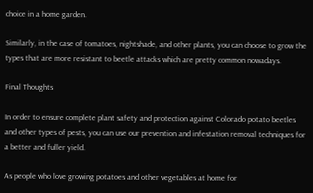choice in a home garden.

Similarly, in the case of tomatoes, nightshade, and other plants, you can choose to grow the types that are more resistant to beetle attacks which are pretty common nowadays.

Final Thoughts

In order to ensure complete plant safety and protection against Colorado potato beetles and other types of pests, you can use our prevention and infestation removal techniques for a better and fuller yield.

As people who love growing potatoes and other vegetables at home for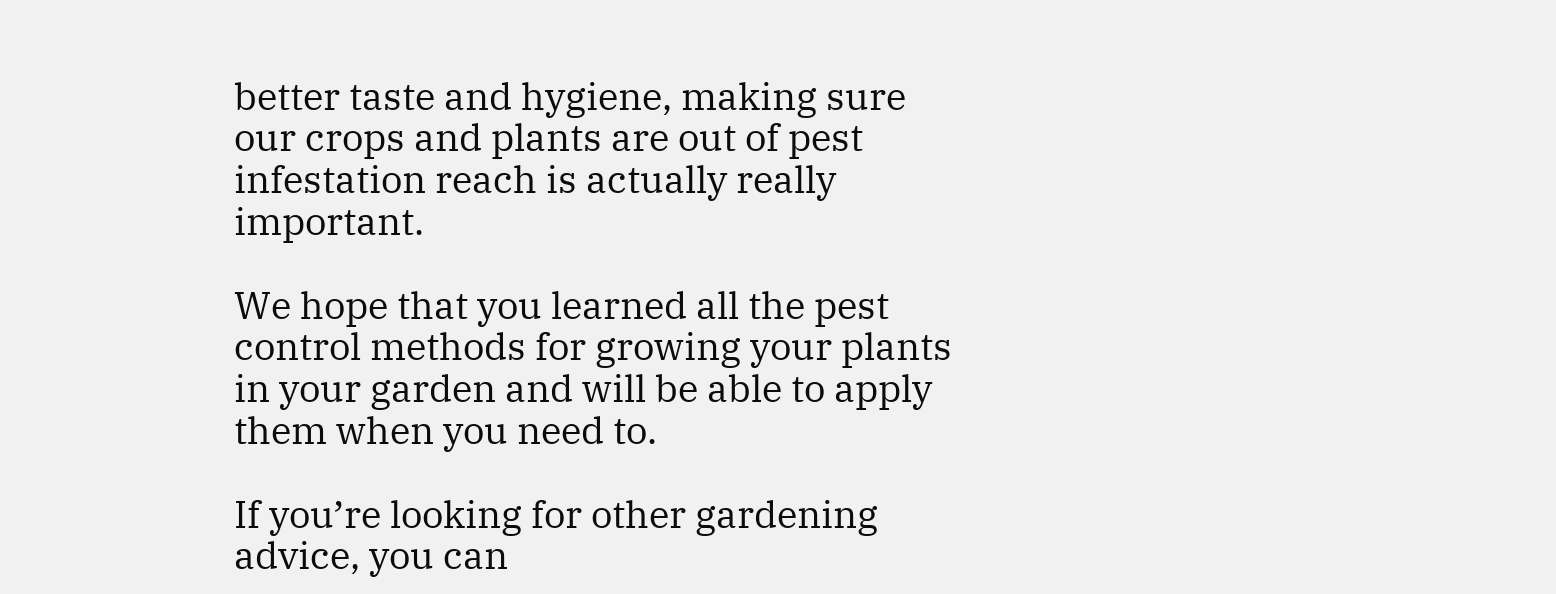better taste and hygiene, making sure our crops and plants are out of pest infestation reach is actually really important.

We hope that you learned all the pest control methods for growing your plants in your garden and will be able to apply them when you need to.

If you’re looking for other gardening advice, you can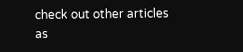check out other articles as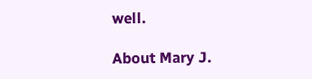well.

About Mary J.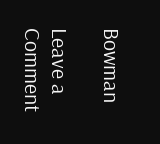Bowman

Leave a Comment